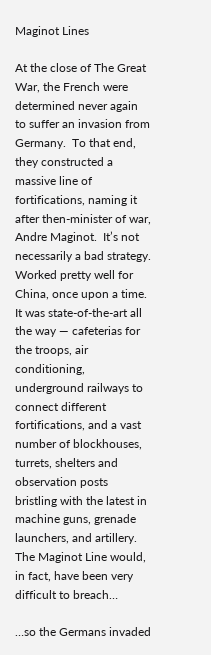Maginot Lines

At the close of The Great War, the French were determined never again to suffer an invasion from Germany.  To that end, they constructed a massive line of fortifications, naming it after then-minister of war, Andre Maginot.  It’s not necessarily a bad strategy.  Worked pretty well for China, once upon a time.  It was state-of-the-art all the way — cafeterias for the troops, air conditioning, underground railways to connect different fortifications, and a vast number of blockhouses, turrets, shelters and observation posts bristling with the latest in machine guns, grenade launchers, and artillery.  The Maginot Line would, in fact, have been very difficult to breach…

…so the Germans invaded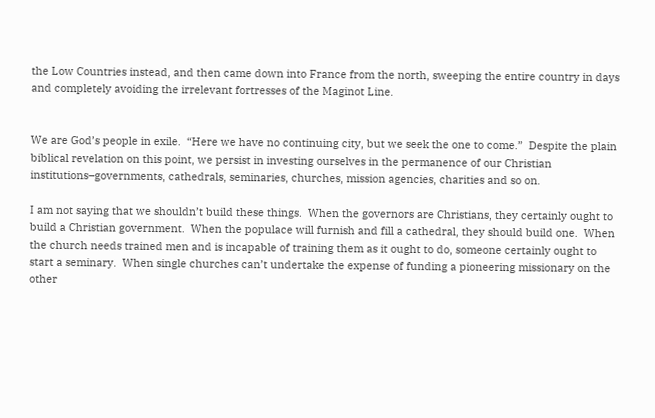the Low Countries instead, and then came down into France from the north, sweeping the entire country in days and completely avoiding the irrelevant fortresses of the Maginot Line.


We are God’s people in exile.  “Here we have no continuing city, but we seek the one to come.”  Despite the plain biblical revelation on this point, we persist in investing ourselves in the permanence of our Christian institutions–governments, cathedrals, seminaries, churches, mission agencies, charities and so on.

I am not saying that we shouldn’t build these things.  When the governors are Christians, they certainly ought to build a Christian government.  When the populace will furnish and fill a cathedral, they should build one.  When the church needs trained men and is incapable of training them as it ought to do, someone certainly ought to start a seminary.  When single churches can’t undertake the expense of funding a pioneering missionary on the other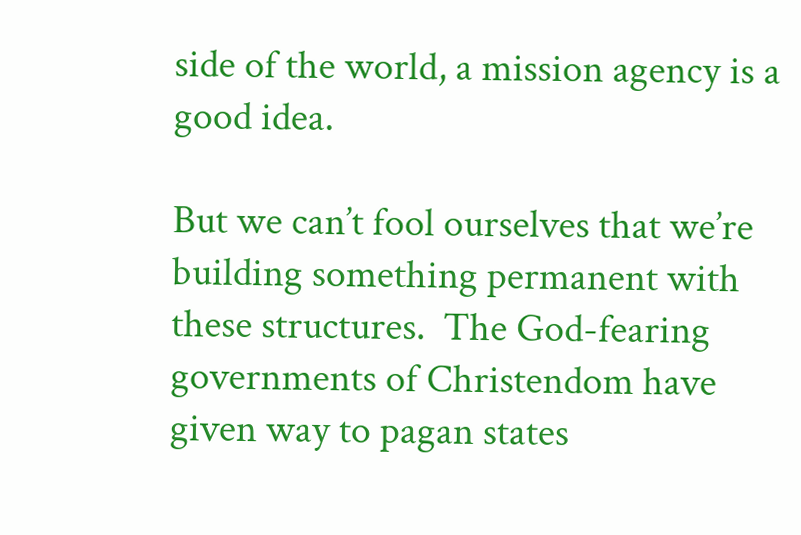side of the world, a mission agency is a good idea.

But we can’t fool ourselves that we’re building something permanent with these structures.  The God-fearing governments of Christendom have given way to pagan states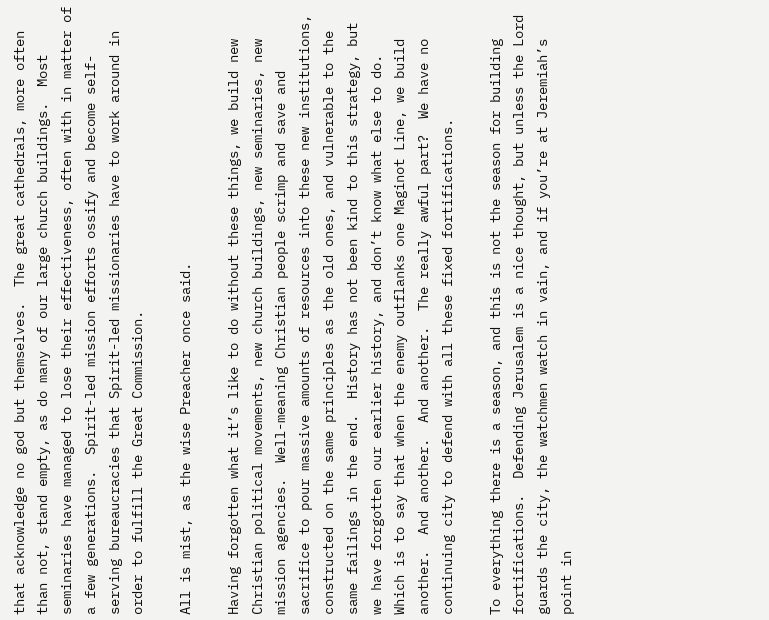that acknowledge no god but themselves.  The great cathedrals, more often than not, stand empty, as do many of our large church buildings.  Most seminaries have managed to lose their effectiveness, often with in matter of a few generations.  Spirit-led mission efforts ossify and become self-serving bureaucracies that Spirit-led missionaries have to work around in order to fulfill the Great Commission.

All is mist, as the wise Preacher once said.

Having forgotten what it’s like to do without these things, we build new Christian political movements, new church buildings, new seminaries, new mission agencies.  Well-meaning Christian people scrimp and save and sacrifice to pour massive amounts of resources into these new institutions, constructed on the same principles as the old ones, and vulnerable to the same failings in the end.  History has not been kind to this strategy, but we have forgotten our earlier history, and don’t know what else to do.  Which is to say that when the enemy outflanks one Maginot Line, we build another.  And another.  And another.  The really awful part?  We have no continuing city to defend with all these fixed fortifications.

To everything there is a season, and this is not the season for building fortifications.  Defending Jerusalem is a nice thought, but unless the Lord guards the city, the watchmen watch in vain, and if you’re at Jeremiah’s point in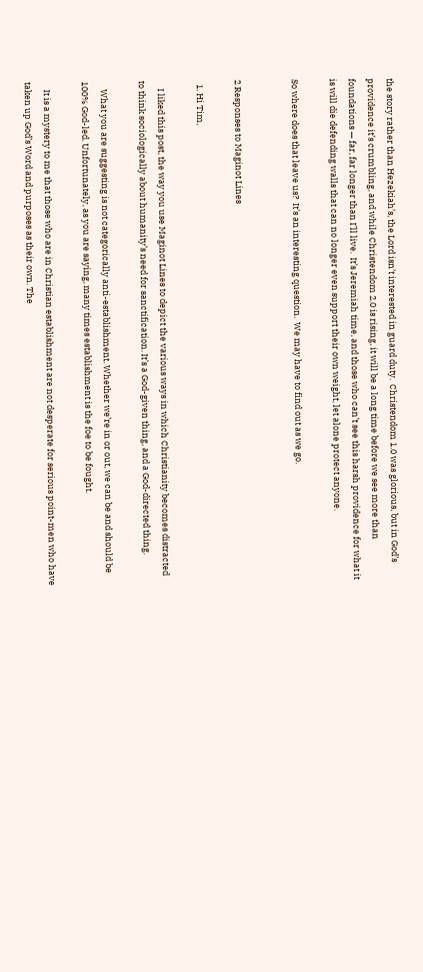the story rather than Hezekiah’s, the Lord isn’t interested in guard duty.  Christendom 1.0 was glorious, but in God’s providence it’s crumbling, and while Christendom 2.0 is rising, it will be a long time before we see more than foundations — far, far longer than I’ll live.  It’s Jeremiah time, and those who can’t see this harsh providence for what it is will die defending walls that can no longer even support their own weight, let alone protect anyone.

So where does that leave us?  It’s an interesting question.  We may have to find out as we go.


2 Responses to Maginot Lines

  1. Hi Tim,

    I liked this post, the way you use Maginot Lines to depict the various ways in which Christianity becomes distracted to think sociologically about humanity’s need for sanctification. It’s a God-given thing, and a God-directed thing.

    What you are suggesting is not categorically anti-establishment. Whether we’re in or out, we can be and should be 100% God-led. Unfortunately, as you are saying, many times establishment is the foe to be fought.

    It is a mystery to me that those who are in Christian establishment are not desperate for serious point-men who have taken up God’s Word and purposes as their own. The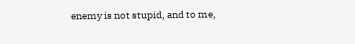enemy is not stupid, and to me,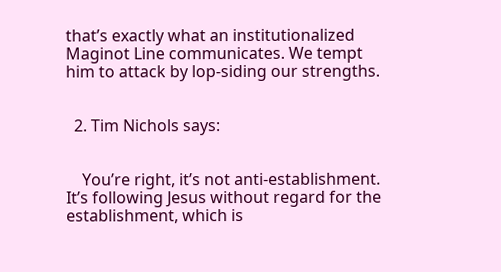that’s exactly what an institutionalized Maginot Line communicates. We tempt him to attack by lop-siding our strengths.


  2. Tim Nichols says:


    You’re right, it’s not anti-establishment. It’s following Jesus without regard for the establishment, which is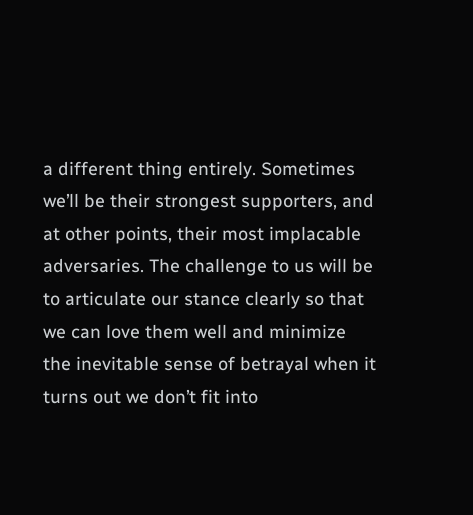a different thing entirely. Sometimes we’ll be their strongest supporters, and at other points, their most implacable adversaries. The challenge to us will be to articulate our stance clearly so that we can love them well and minimize the inevitable sense of betrayal when it turns out we don’t fit into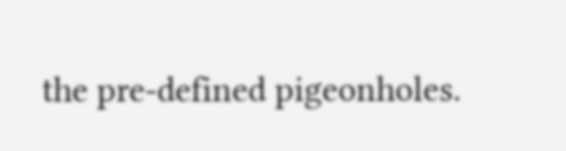the pre-defined pigeonholes.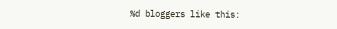%d bloggers like this: